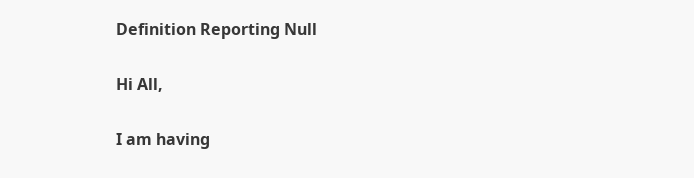Definition Reporting Null

Hi All,

I am having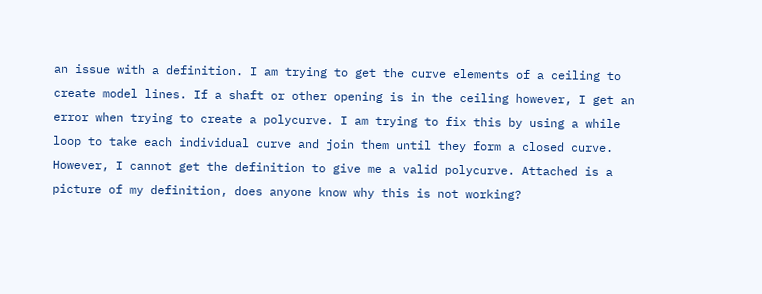an issue with a definition. I am trying to get the curve elements of a ceiling to create model lines. If a shaft or other opening is in the ceiling however, I get an error when trying to create a polycurve. I am trying to fix this by using a while loop to take each individual curve and join them until they form a closed curve. However, I cannot get the definition to give me a valid polycurve. Attached is a picture of my definition, does anyone know why this is not working?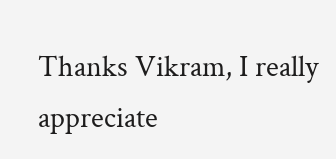Thanks Vikram, I really appreciate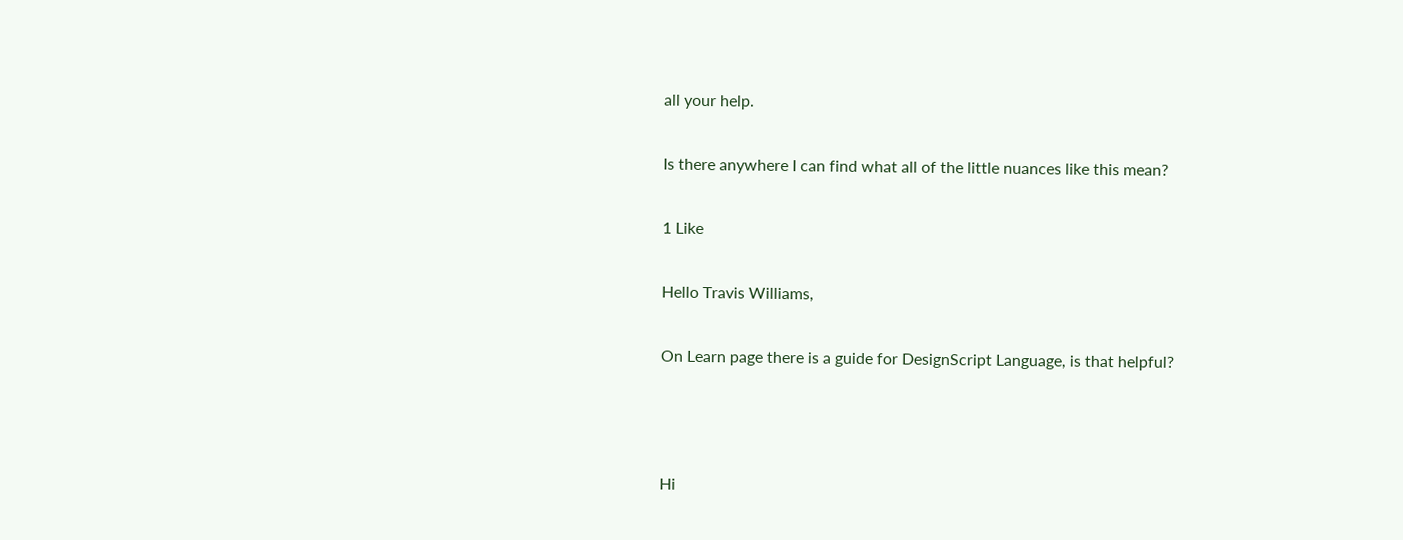all your help.

Is there anywhere I can find what all of the little nuances like this mean?

1 Like

Hello Travis Williams,

On Learn page there is a guide for DesignScript Language, is that helpful?



Hi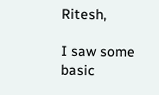Ritesh,

I saw some basic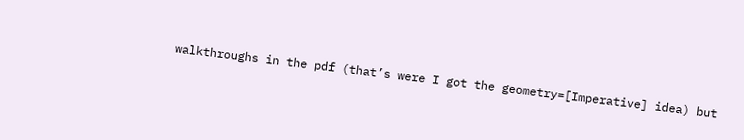walkthroughs in the pdf (that’s were I got the geometry=[Imperative] idea) but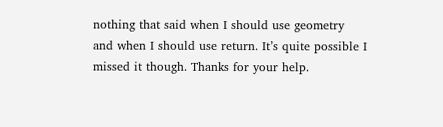nothing that said when I should use geometry and when I should use return. It’s quite possible I missed it though. Thanks for your help.